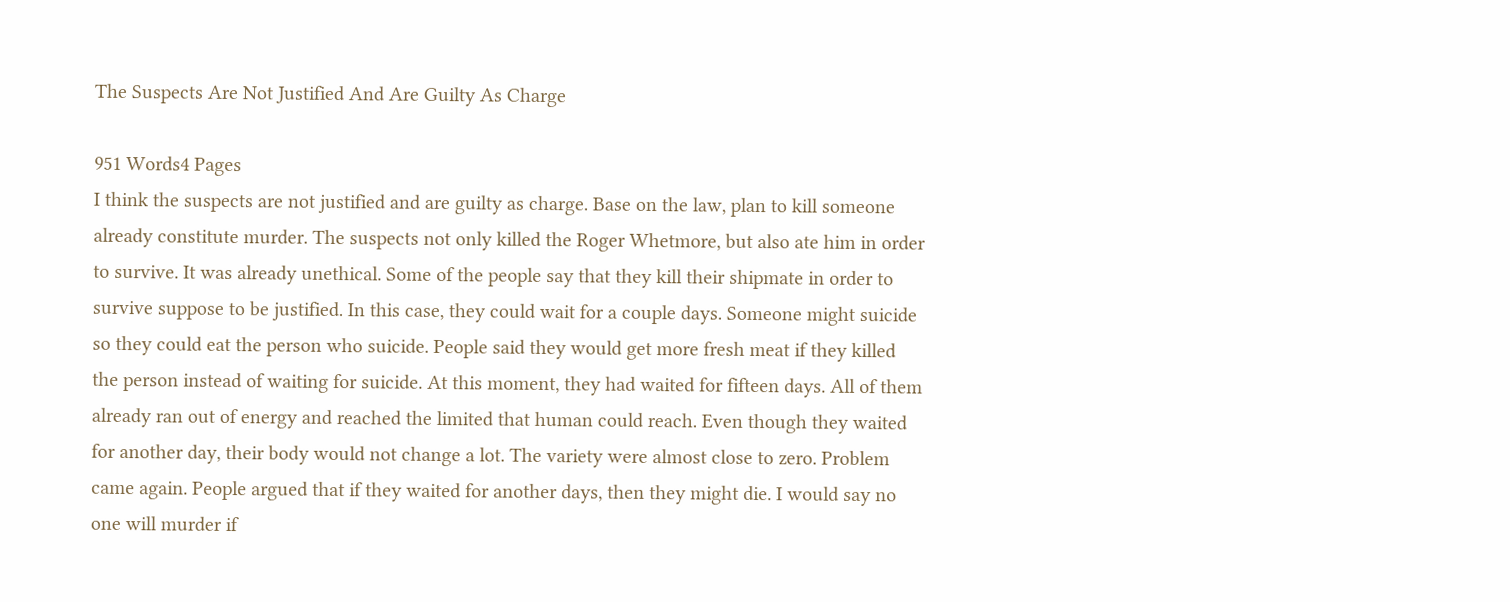The Suspects Are Not Justified And Are Guilty As Charge

951 Words4 Pages
I think the suspects are not justified and are guilty as charge. Base on the law, plan to kill someone already constitute murder. The suspects not only killed the Roger Whetmore, but also ate him in order to survive. It was already unethical. Some of the people say that they kill their shipmate in order to survive suppose to be justified. In this case, they could wait for a couple days. Someone might suicide so they could eat the person who suicide. People said they would get more fresh meat if they killed the person instead of waiting for suicide. At this moment, they had waited for fifteen days. All of them already ran out of energy and reached the limited that human could reach. Even though they waited for another day, their body would not change a lot. The variety were almost close to zero. Problem came again. People argued that if they waited for another days, then they might die. I would say no one will murder if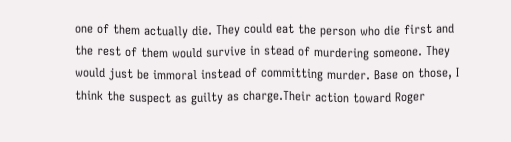one of them actually die. They could eat the person who die first and the rest of them would survive in stead of murdering someone. They would just be immoral instead of committing murder. Base on those, I think the suspect as guilty as charge.Their action toward Roger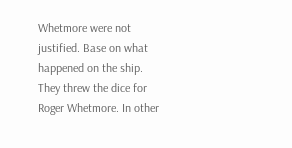Whetmore were not justified. Base on what happened on the ship. They threw the dice for Roger Whetmore. In other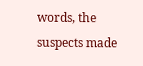words, the suspects made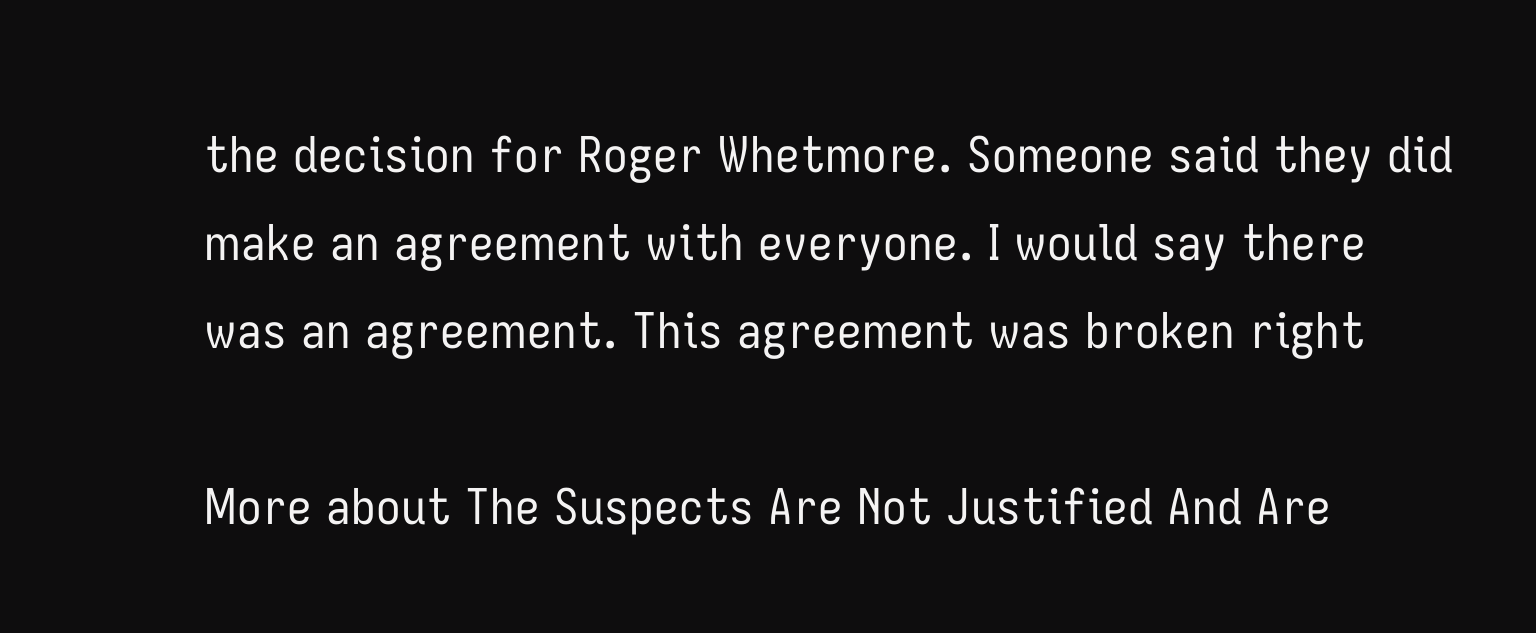the decision for Roger Whetmore. Someone said they did make an agreement with everyone. I would say there was an agreement. This agreement was broken right

More about The Suspects Are Not Justified And Are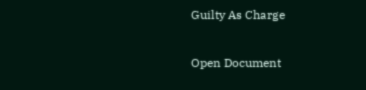Guilty As Charge

Open Document